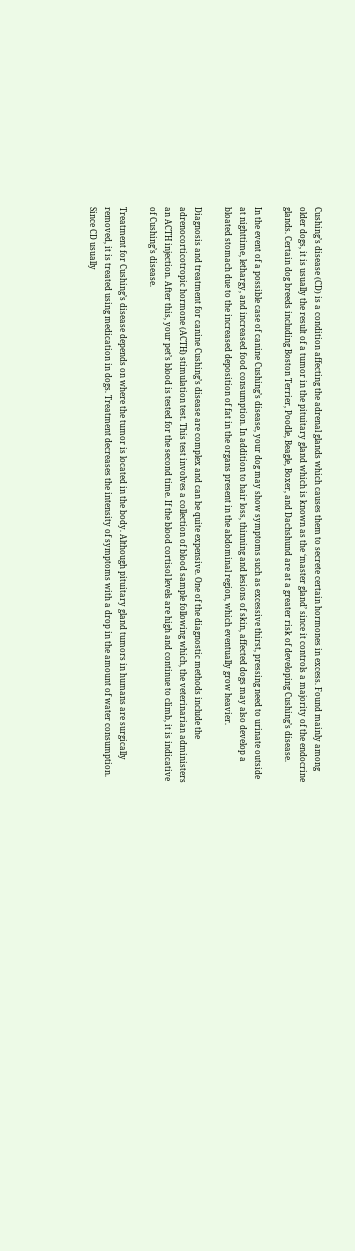Cushing’s disease (CD) is a condition affecting the adrenal glands which causes them to secrete certain hormones in excess. Found mainly among older dogs, it is usually the result of a tumor in the pituitary gland which is known as the ‘master gland’ since it controls a majority of the endocrine glands. Certain dog breeds including Boston Terrier, Poodle, Beagle, Boxer, and Dachshund are at a greater risk of developing Cushing’s disease.

In the event of a possible case of canine Cushing’s disease, your dog may show symptoms such as excessive thirst, pressing need to urinate outside at nighttime, lethargy, and increased food consumption. In addition to hair loss, thinning and lesions of skin, affected dogs may also develop a bloated stomach due to the increased deposition of fat in the organs present in the abdominal region, which eventually grow heavier.

Diagnosis and treatment for canine Cushing’s disease are complex and can be quite expensive. One of the diagnostic methods include the adrenocorticotropic hormone (ACTH) stimulation test. This test involves a collection of blood sample following which, the veterinarian administers an ACTH injection. After this, your pet’s blood is tested for the second time. If the blood cortisol levels are high and continue to climb, it is indicative of Cushing’s disease.

Treatment for Cushing’s disease depends on where the tumor is located in the body. Although pituitary gland tumors in humans are surgically removed, it is treated using medication in dogs. Treatment decreases the intensity of symptoms with a drop in the amount of water consumption. Since CD usually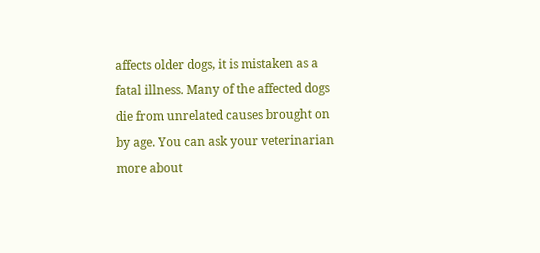affects older dogs, it is mistaken as a fatal illness. Many of the affected dogs die from unrelated causes brought on by age. You can ask your veterinarian more about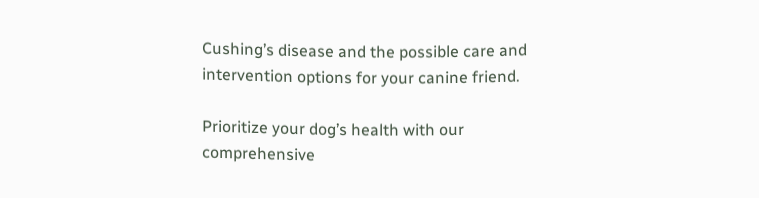Cushing’s disease and the possible care and intervention options for your canine friend.

Prioritize your dog’s health with our comprehensive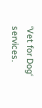‘Vet for Dog‘ services.